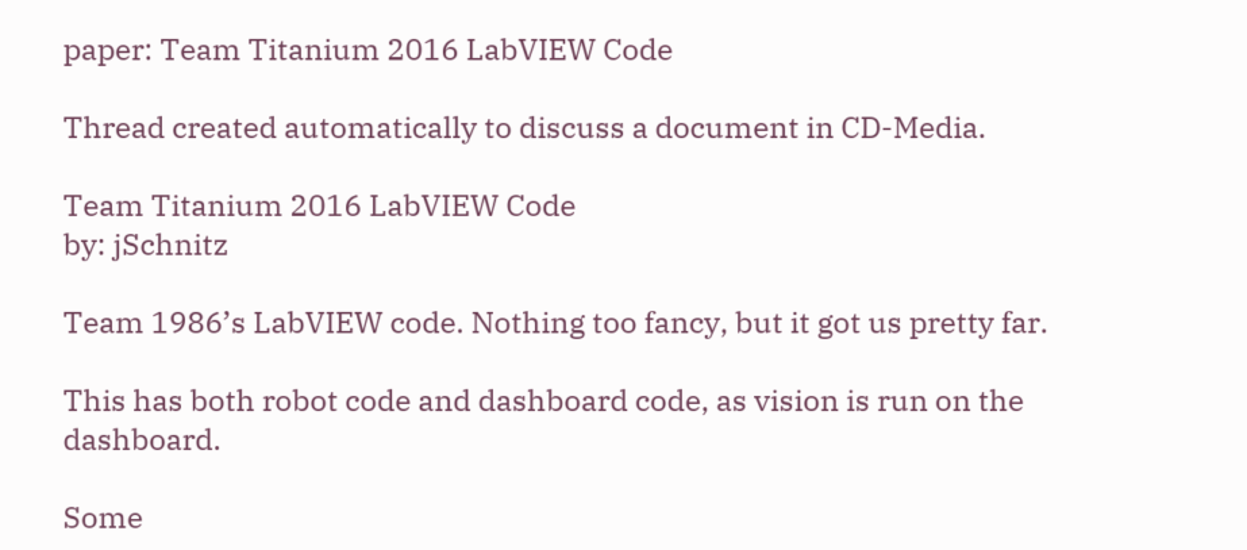paper: Team Titanium 2016 LabVIEW Code

Thread created automatically to discuss a document in CD-Media.

Team Titanium 2016 LabVIEW Code
by: jSchnitz

Team 1986’s LabVIEW code. Nothing too fancy, but it got us pretty far.

This has both robot code and dashboard code, as vision is run on the dashboard.

Some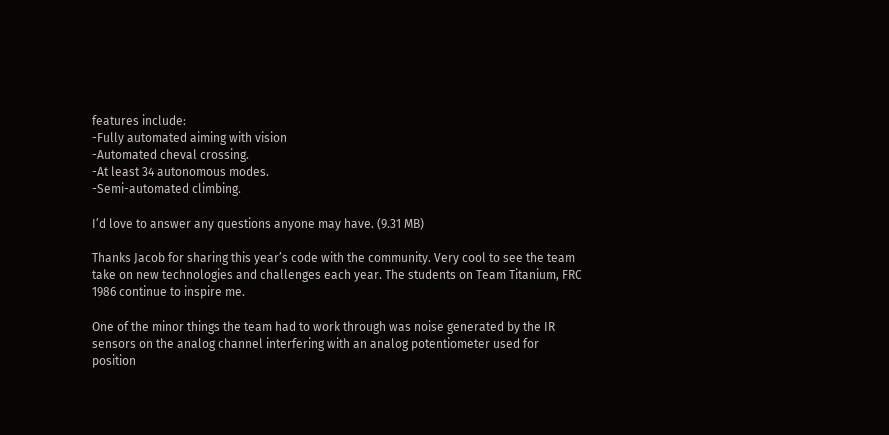features include:
-Fully automated aiming with vision
-Automated cheval crossing.
-At least 34 autonomous modes.
-Semi-automated climbing.

I’d love to answer any questions anyone may have. (9.31 MB)

Thanks Jacob for sharing this year’s code with the community. Very cool to see the team take on new technologies and challenges each year. The students on Team Titanium, FRC 1986 continue to inspire me.

One of the minor things the team had to work through was noise generated by the IR sensors on the analog channel interfering with an analog potentiometer used for position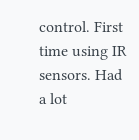control. First time using IR sensors. Had a lot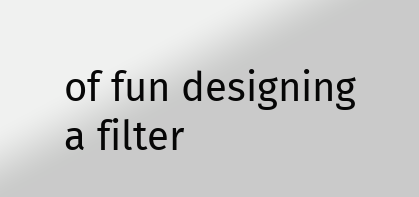of fun designing a filter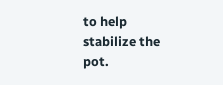to help stabilize the pot.